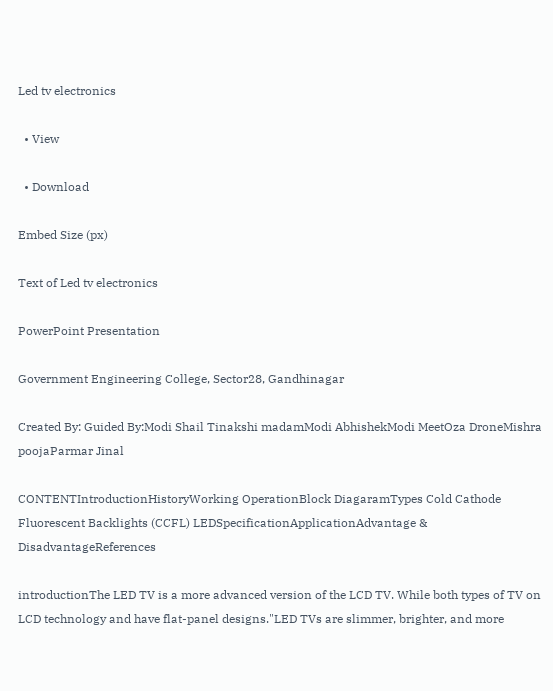Led tv electronics

  • View

  • Download

Embed Size (px)

Text of Led tv electronics

PowerPoint Presentation

Government Engineering College, Sector28, Gandhinagar

Created By: Guided By:Modi Shail Tinakshi madamModi AbhishekModi MeetOza DroneMishra poojaParmar Jinal

CONTENTIntroductionHistoryWorking OperationBlock DiagaramTypes Cold Cathode Fluorescent Backlights (CCFL) LEDSpecificationApplicationAdvantage & DisadvantageReferences

introductionThe LED TV is a more advanced version of the LCD TV. While both types of TV on LCD technology and have flat-panel designs."LED TVs are slimmer, brighter, and more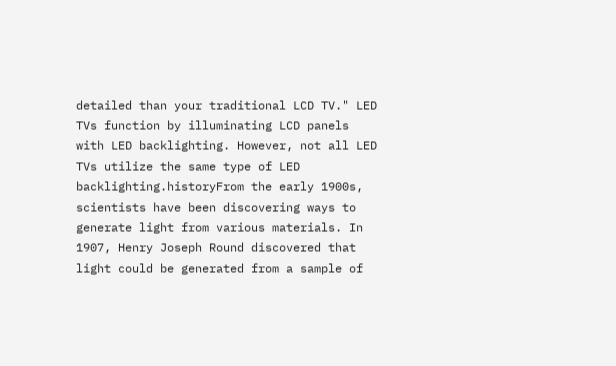detailed than your traditional LCD TV." LED TVs function by illuminating LCD panels with LED backlighting. However, not all LED TVs utilize the same type of LED backlighting.historyFrom the early 1900s, scientists have been discovering ways to generate light from various materials. In 1907, Henry Joseph Round discovered that light could be generated from a sample of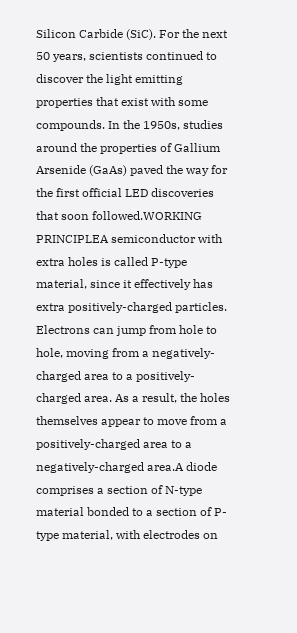Silicon Carbide (SiC). For the next 50 years, scientists continued to discover the light emitting properties that exist with some compounds. In the 1950s, studies around the properties of Gallium Arsenide (GaAs) paved the way for the first official LED discoveries that soon followed.WORKING PRINCIPLEA semiconductor with extra holes is called P-type material, since it effectively has extra positively-charged particles. Electrons can jump from hole to hole, moving from a negatively-charged area to a positively-charged area. As a result, the holes themselves appear to move from a positively-charged area to a negatively-charged area.A diode comprises a section of N-type material bonded to a section of P-type material, with electrodes on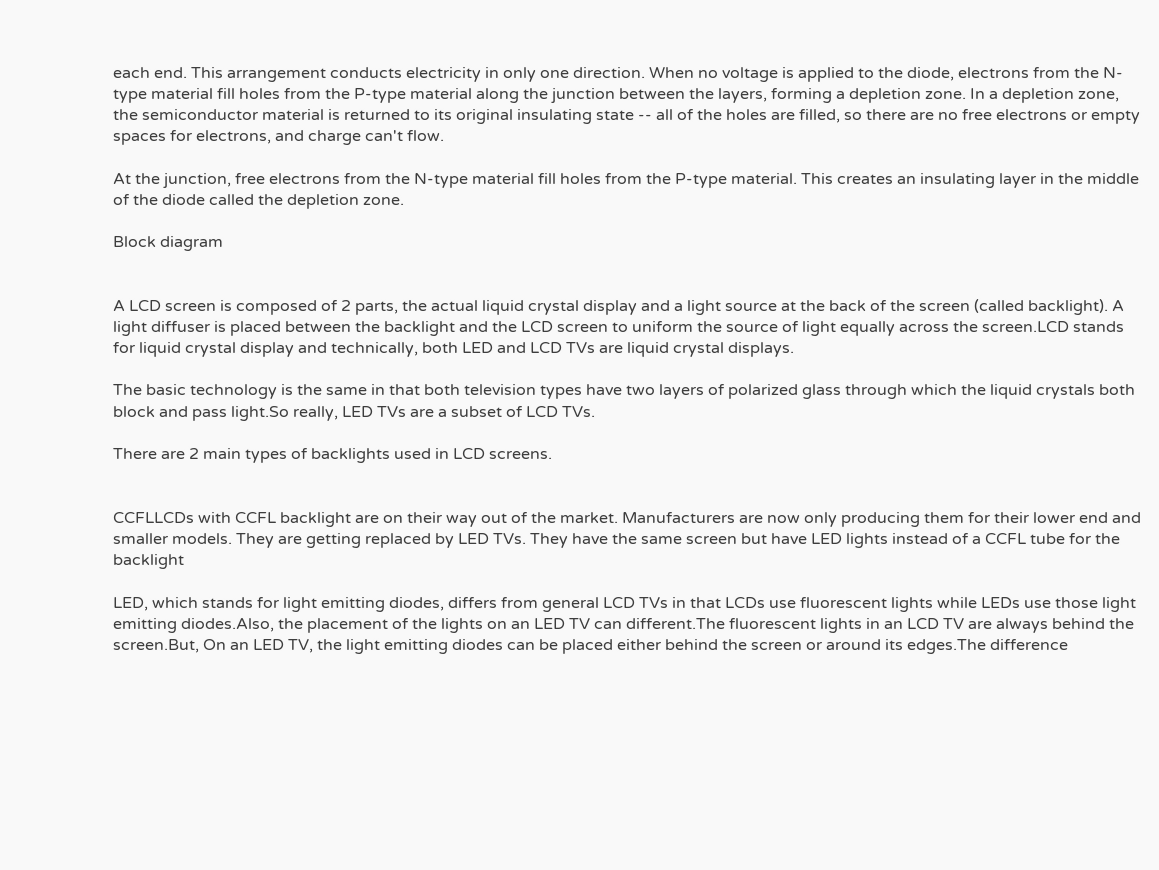each end. This arrangement conducts electricity in only one direction. When no voltage is applied to the diode, electrons from the N-type material fill holes from the P-type material along the junction between the layers, forming a depletion zone. In a depletion zone, the semiconductor material is returned to its original insulating state -- all of the holes are filled, so there are no free electrons or empty spaces for electrons, and charge can't flow.

At the junction, free electrons from the N-type material fill holes from the P-type material. This creates an insulating layer in the middle of the diode called the depletion zone.

Block diagram


A LCD screen is composed of 2 parts, the actual liquid crystal display and a light source at the back of the screen (called backlight). A light diffuser is placed between the backlight and the LCD screen to uniform the source of light equally across the screen.LCD stands for liquid crystal display and technically, both LED and LCD TVs are liquid crystal displays.

The basic technology is the same in that both television types have two layers of polarized glass through which the liquid crystals both block and pass light.So really, LED TVs are a subset of LCD TVs.

There are 2 main types of backlights used in LCD screens.


CCFLLCDs with CCFL backlight are on their way out of the market. Manufacturers are now only producing them for their lower end and smaller models. They are getting replaced by LED TVs. They have the same screen but have LED lights instead of a CCFL tube for the backlight

LED, which stands for light emitting diodes, differs from general LCD TVs in that LCDs use fluorescent lights while LEDs use those light emitting diodes.Also, the placement of the lights on an LED TV can different.The fluorescent lights in an LCD TV are always behind the screen.But, On an LED TV, the light emitting diodes can be placed either behind the screen or around its edges.The difference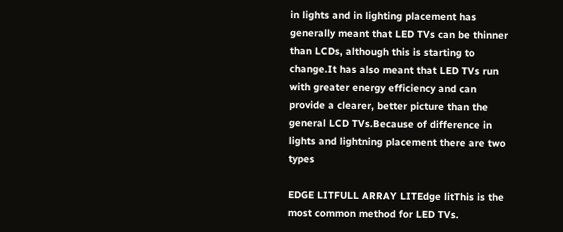in lights and in lighting placement has generally meant that LED TVs can be thinner than LCDs, although this is starting to change.It has also meant that LED TVs run with greater energy efficiency and can provide a clearer, better picture than the general LCD TVs.Because of difference in lights and lightning placement there are two types

EDGE LITFULL ARRAY LITEdge litThis is the most common method for LED TVs.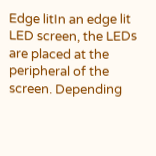Edge litIn an edge lit LED screen, the LEDs are placed at the peripheral of the screen. Depending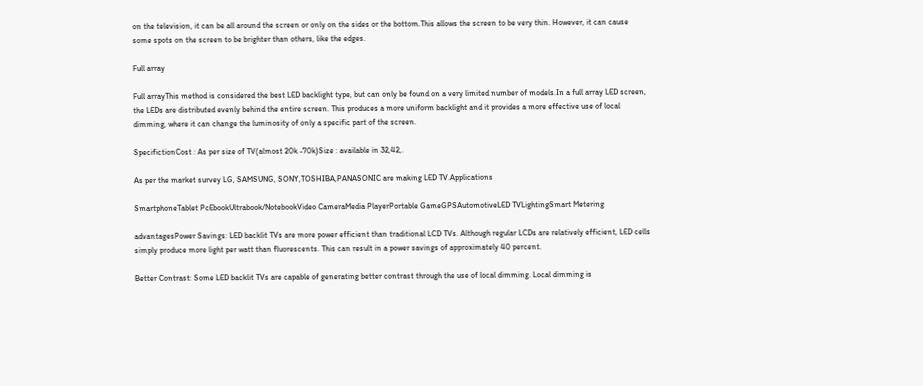on the television, it can be all around the screen or only on the sides or the bottom.This allows the screen to be very thin. However, it can cause some spots on the screen to be brighter than others, like the edges.

Full array

Full arrayThis method is considered the best LED backlight type, but can only be found on a very limited number of models.In a full array LED screen, the LEDs are distributed evenly behind the entire screen. This produces a more uniform backlight and it provides a more effective use of local dimming, where it can change the luminosity of only a specific part of the screen.

SpecifictionCost : As per size of TV(almost 20k -70k)Size : available in 32,42,.

As per the market survey LG, SAMSUNG, SONY,TOSHIBA,PANASONIC are making LED TV.Applications

SmartphoneTablet PcEbookUltrabook/NotebookVideo CameraMedia PlayerPortable GameGPSAutomotiveLED TVLightingSmart Metering

advantagesPower Savings: LED backlit TVs are more power efficient than traditional LCD TVs. Although regular LCDs are relatively efficient, LED cells simply produce more light per watt than fluorescents. This can result in a power savings of approximately 40 percent.

Better Contrast: Some LED backlit TVs are capable of generating better contrast through the use of local dimming. Local dimming is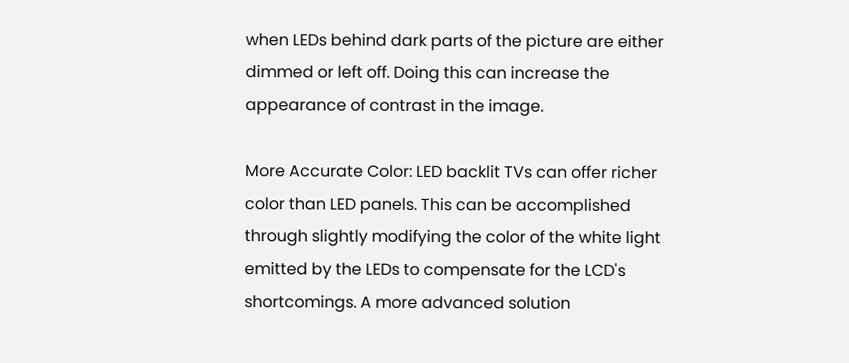when LEDs behind dark parts of the picture are either dimmed or left off. Doing this can increase the appearance of contrast in the image.

More Accurate Color: LED backlit TVs can offer richer color than LED panels. This can be accomplished through slightly modifying the color of the white light emitted by the LEDs to compensate for the LCD's shortcomings. A more advanced solution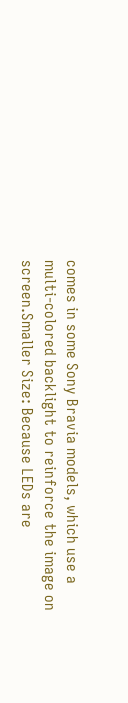comes in some Sony Bravia models, which use a multi-colored backlight to reinforce the image on screen.Smaller Size: Because LEDs are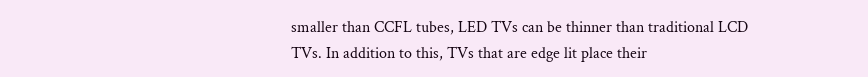smaller than CCFL tubes, LED TVs can be thinner than traditional LCD TVs. In addition to this, TVs that are edge lit place their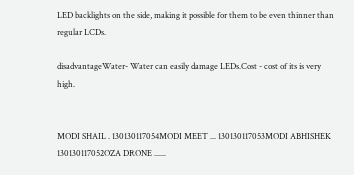LED backlights on the side, making it possible for them to be even thinner than regular LCDs.

disadvantageWater- Water can easily damage LEDs.Cost - cost of its is very high.


MODI SHAIL . 130130117054MODI MEET ... 130130117053MODI ABHISHEK 130130117052OZA DRONE ......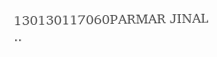130130117060PARMAR JINAL ..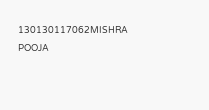130130117062MISHRA POOJA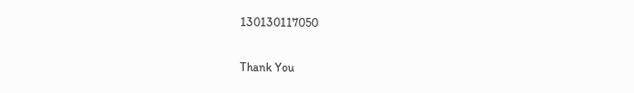130130117050

Thank You